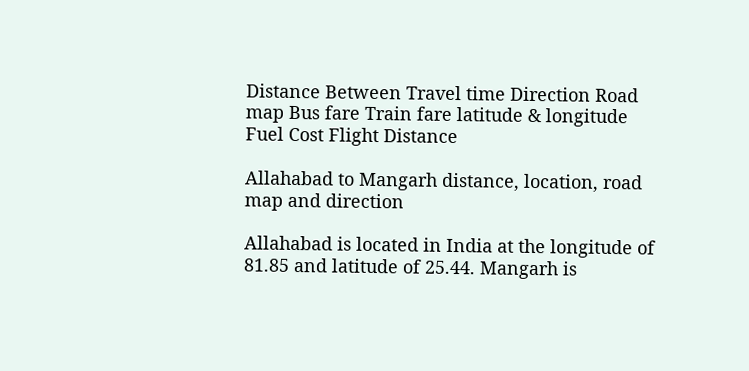Distance Between Travel time Direction Road map Bus fare Train fare latitude & longitude Fuel Cost Flight Distance

Allahabad to Mangarh distance, location, road map and direction

Allahabad is located in India at the longitude of 81.85 and latitude of 25.44. Mangarh is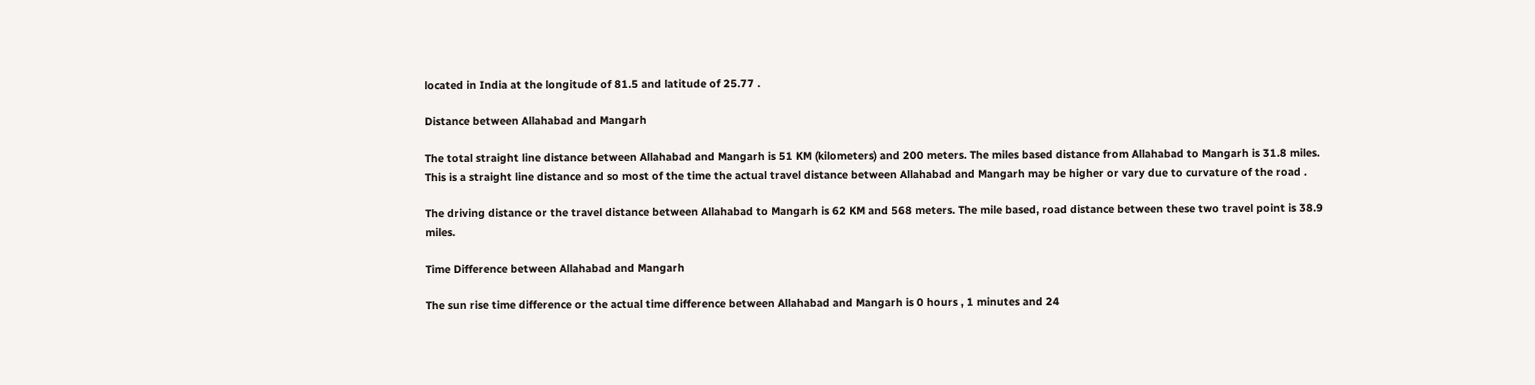located in India at the longitude of 81.5 and latitude of 25.77 .

Distance between Allahabad and Mangarh

The total straight line distance between Allahabad and Mangarh is 51 KM (kilometers) and 200 meters. The miles based distance from Allahabad to Mangarh is 31.8 miles. This is a straight line distance and so most of the time the actual travel distance between Allahabad and Mangarh may be higher or vary due to curvature of the road .

The driving distance or the travel distance between Allahabad to Mangarh is 62 KM and 568 meters. The mile based, road distance between these two travel point is 38.9 miles.

Time Difference between Allahabad and Mangarh

The sun rise time difference or the actual time difference between Allahabad and Mangarh is 0 hours , 1 minutes and 24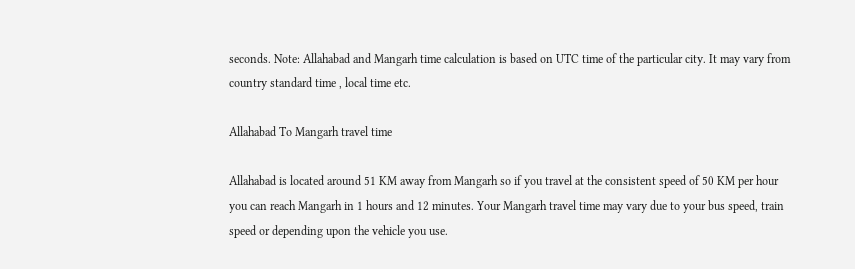seconds. Note: Allahabad and Mangarh time calculation is based on UTC time of the particular city. It may vary from country standard time , local time etc.

Allahabad To Mangarh travel time

Allahabad is located around 51 KM away from Mangarh so if you travel at the consistent speed of 50 KM per hour you can reach Mangarh in 1 hours and 12 minutes. Your Mangarh travel time may vary due to your bus speed, train speed or depending upon the vehicle you use.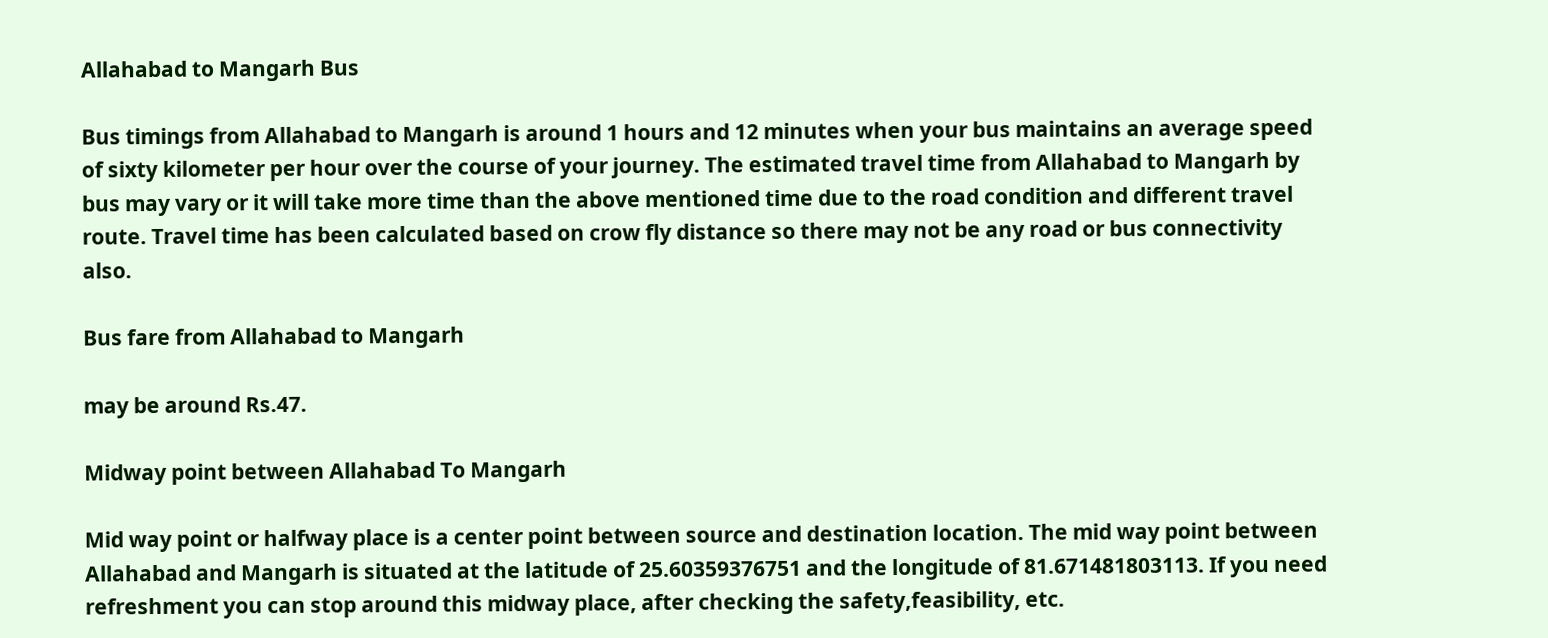Allahabad to Mangarh Bus

Bus timings from Allahabad to Mangarh is around 1 hours and 12 minutes when your bus maintains an average speed of sixty kilometer per hour over the course of your journey. The estimated travel time from Allahabad to Mangarh by bus may vary or it will take more time than the above mentioned time due to the road condition and different travel route. Travel time has been calculated based on crow fly distance so there may not be any road or bus connectivity also.

Bus fare from Allahabad to Mangarh

may be around Rs.47.

Midway point between Allahabad To Mangarh

Mid way point or halfway place is a center point between source and destination location. The mid way point between Allahabad and Mangarh is situated at the latitude of 25.60359376751 and the longitude of 81.671481803113. If you need refreshment you can stop around this midway place, after checking the safety,feasibility, etc.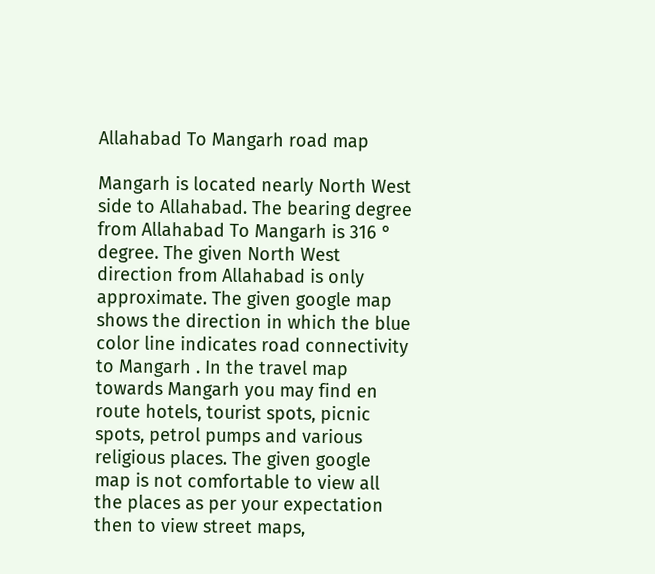Allahabad To Mangarh road map

Mangarh is located nearly North West side to Allahabad. The bearing degree from Allahabad To Mangarh is 316 ° degree. The given North West direction from Allahabad is only approximate. The given google map shows the direction in which the blue color line indicates road connectivity to Mangarh . In the travel map towards Mangarh you may find en route hotels, tourist spots, picnic spots, petrol pumps and various religious places. The given google map is not comfortable to view all the places as per your expectation then to view street maps,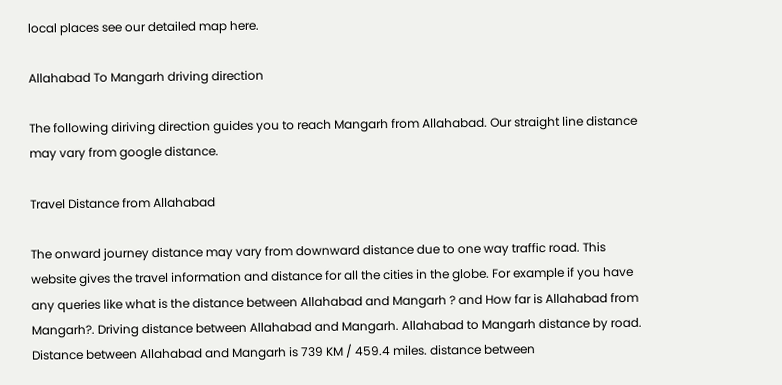local places see our detailed map here.

Allahabad To Mangarh driving direction

The following diriving direction guides you to reach Mangarh from Allahabad. Our straight line distance may vary from google distance.

Travel Distance from Allahabad

The onward journey distance may vary from downward distance due to one way traffic road. This website gives the travel information and distance for all the cities in the globe. For example if you have any queries like what is the distance between Allahabad and Mangarh ? and How far is Allahabad from Mangarh?. Driving distance between Allahabad and Mangarh. Allahabad to Mangarh distance by road. Distance between Allahabad and Mangarh is 739 KM / 459.4 miles. distance between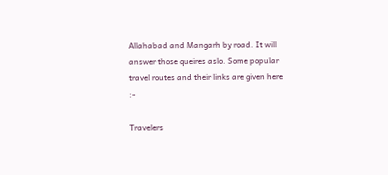Allahabad and Mangarh by road. It will answer those queires aslo. Some popular travel routes and their links are given here :-

Travelers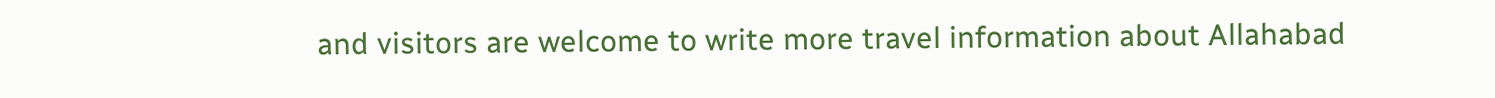and visitors are welcome to write more travel information about Allahabad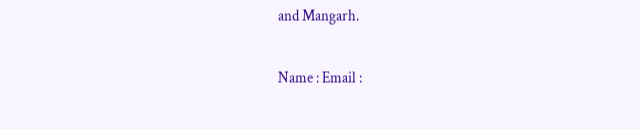and Mangarh.

Name : Email :